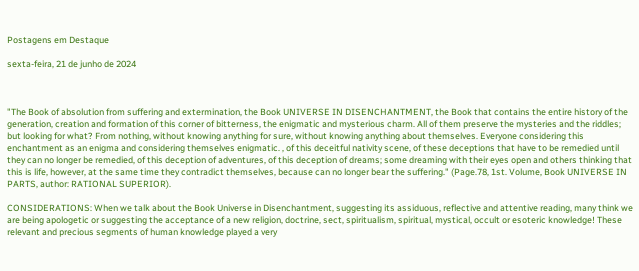Postagens em Destaque

sexta-feira, 21 de junho de 2024



"The Book of absolution from suffering and extermination, the Book UNIVERSE IN DISENCHANTMENT, the Book that contains the entire history of the generation, creation and formation of this corner of bitterness, the enigmatic and mysterious charm. All of them preserve the mysteries and the riddles; but looking for what? From nothing, without knowing anything for sure, without knowing anything about themselves. Everyone considering this enchantment as an enigma and considering themselves enigmatic. , of this deceitful nativity scene, of these deceptions that have to be remedied until they can no longer be remedied, of this deception of adventures, of this deception of dreams; some dreaming with their eyes open and others thinking that this is life, however, at the same time they contradict themselves, because can no longer bear the suffering." (Page.78, 1st. Volume, Book UNIVERSE IN PARTS, author: RATIONAL SUPERIOR).

CONSIDERATIONS: When we talk about the Book Universe in Disenchantment, suggesting its assiduous, reflective and attentive reading, many think we are being apologetic or suggesting the acceptance of a new religion, doctrine, sect, spiritualism, spiritual, mystical, occult or esoteric knowledge! These relevant and precious segments of human knowledge played a very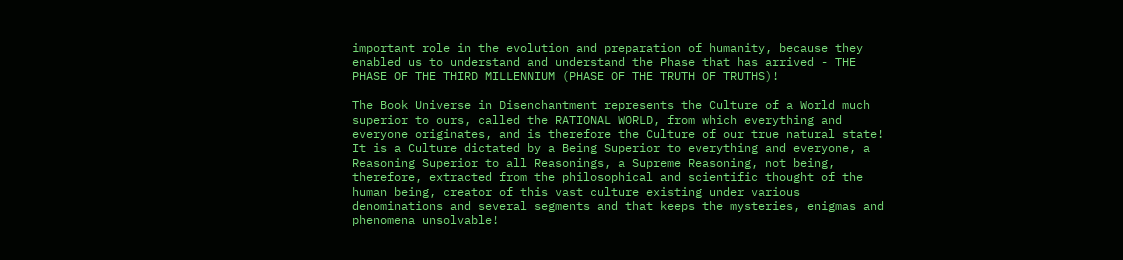important role in the evolution and preparation of humanity, because they enabled us to understand and understand the Phase that has arrived - THE PHASE OF THE THIRD MILLENNIUM (PHASE OF THE TRUTH OF TRUTHS)!

The Book Universe in Disenchantment represents the Culture of a World much superior to ours, called the RATIONAL WORLD, from which everything and everyone originates, and is therefore the Culture of our true natural state! It is a Culture dictated by a Being Superior to everything and everyone, a Reasoning Superior to all Reasonings, a Supreme Reasoning, not being, therefore, extracted from the philosophical and scientific thought of the human being, creator of this vast culture existing under various denominations and several segments and that keeps the mysteries, enigmas and phenomena unsolvable!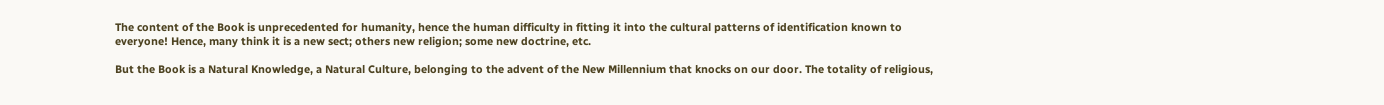The content of the Book is unprecedented for humanity, hence the human difficulty in fitting it into the cultural patterns of identification known to everyone! Hence, many think it is a new sect; others new religion; some new doctrine, etc.

But the Book is a Natural Knowledge, a Natural Culture, belonging to the advent of the New Millennium that knocks on our door. The totality of religious,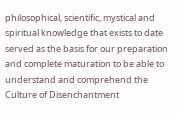philosophical, scientific, mystical and spiritual knowledge that exists to date served as the basis for our preparation and complete maturation to be able to understand and comprehend the Culture of Disenchantment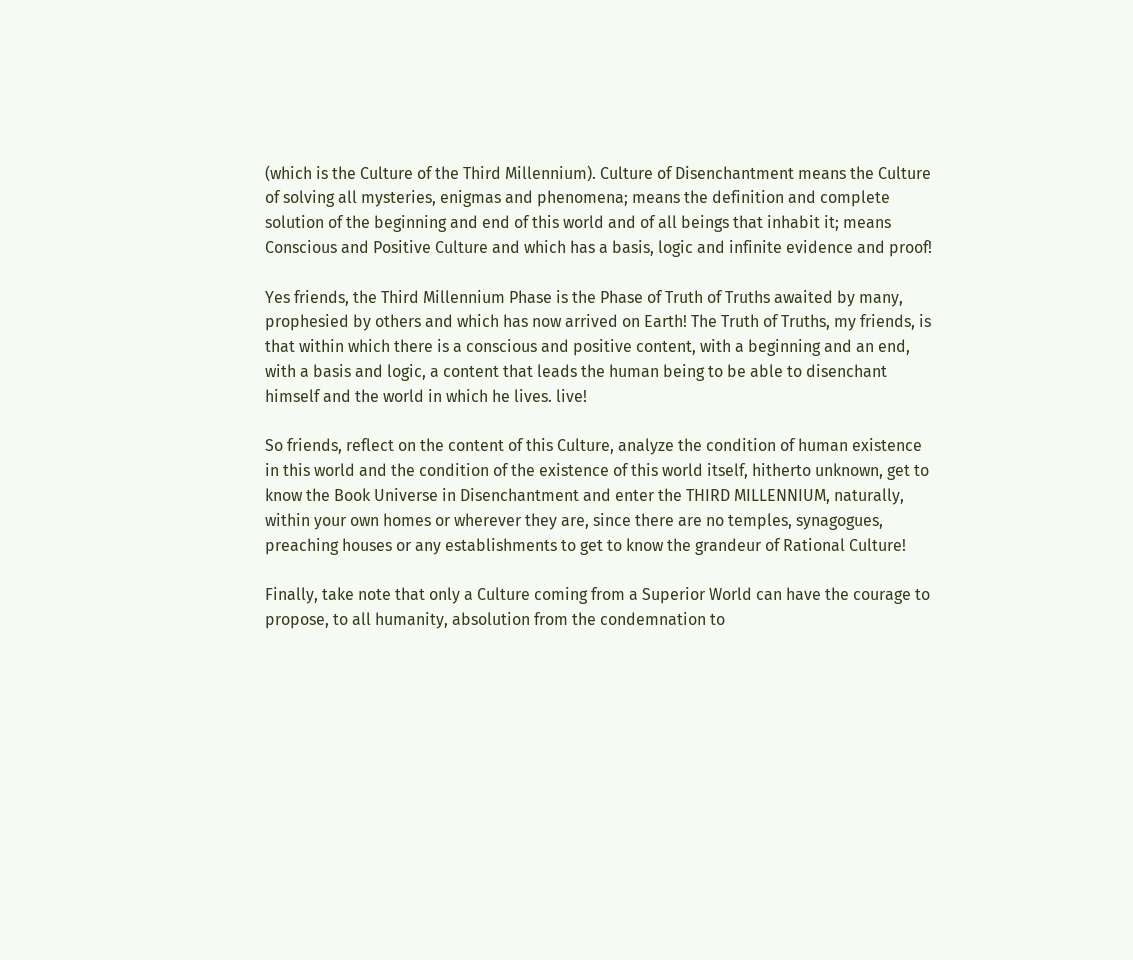(which is the Culture of the Third Millennium). Culture of Disenchantment means the Culture of solving all mysteries, enigmas and phenomena; means the definition and complete solution of the beginning and end of this world and of all beings that inhabit it; means Conscious and Positive Culture and which has a basis, logic and infinite evidence and proof!

Yes friends, the Third Millennium Phase is the Phase of Truth of Truths awaited by many, prophesied by others and which has now arrived on Earth! The Truth of Truths, my friends, is that within which there is a conscious and positive content, with a beginning and an end, with a basis and logic, a content that leads the human being to be able to disenchant himself and the world in which he lives. live!

So friends, reflect on the content of this Culture, analyze the condition of human existence in this world and the condition of the existence of this world itself, hitherto unknown, get to know the Book Universe in Disenchantment and enter the THIRD MILLENNIUM, naturally, within your own homes or wherever they are, since there are no temples, synagogues, preaching houses or any establishments to get to know the grandeur of Rational Culture!

Finally, take note that only a Culture coming from a Superior World can have the courage to propose, to all humanity, absolution from the condemnation to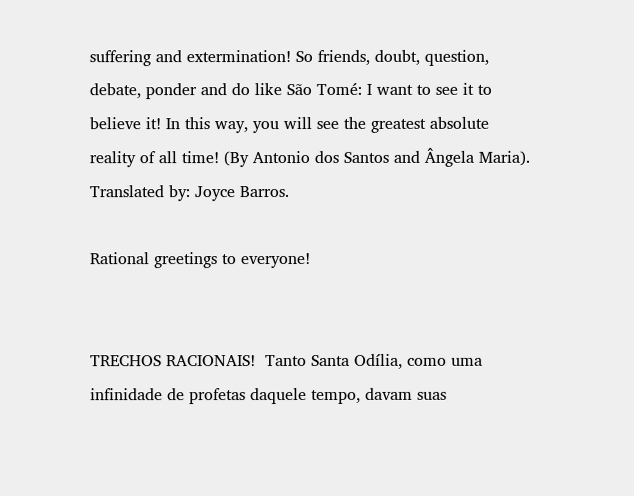suffering and extermination! So friends, doubt, question, debate, ponder and do like São Tomé: I want to see it to believe it! In this way, you will see the greatest absolute reality of all time! (By Antonio dos Santos and Ângela Maria).  Translated by: Joyce Barros.

Rational greetings to everyone!


TRECHOS RACIONAIS!  Tanto Santa Odília, como uma infinidade de profetas daquele tempo, davam suas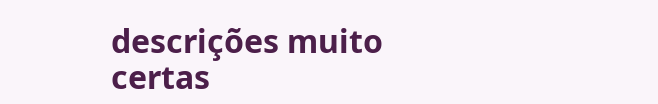descrições muito certas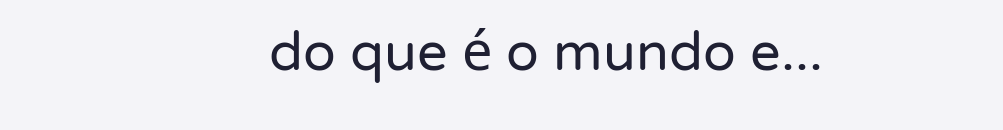do que é o mundo e...